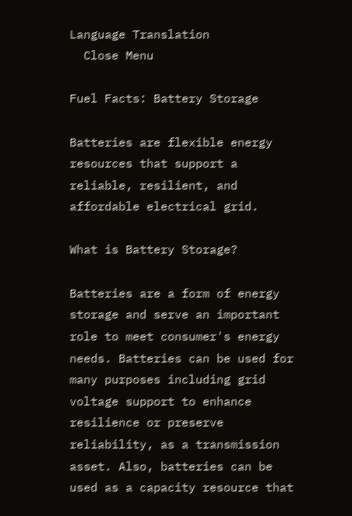Language Translation
  Close Menu

Fuel Facts: Battery Storage

Batteries are flexible energy resources that support a reliable, resilient, and affordable electrical grid.

What is Battery Storage?

Batteries are a form of energy storage and serve an important role to meet consumer's energy needs. Batteries can be used for many purposes including grid voltage support to enhance resilience or preserve reliability, as a transmission asset. Also, batteries can be used as a capacity resource that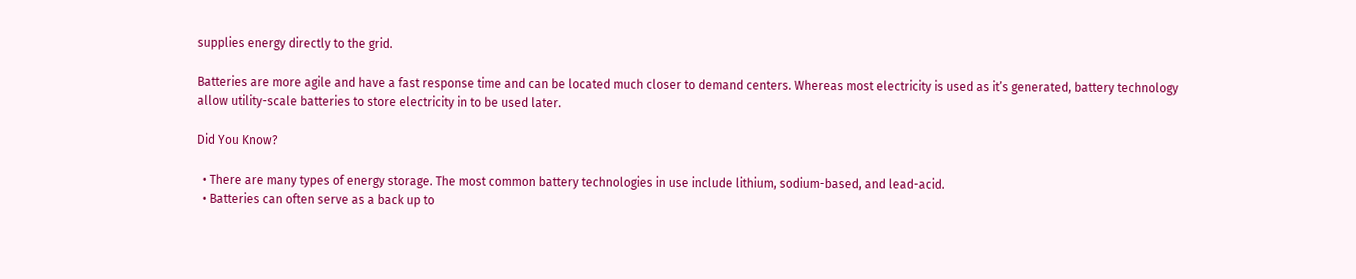supplies energy directly to the grid.

Batteries are more agile and have a fast response time and can be located much closer to demand centers. Whereas most electricity is used as it’s generated, battery technology allow utility-scale batteries to store electricity in to be used later.

Did You Know?

  • There are many types of energy storage. The most common battery technologies in use include lithium, sodium-based, and lead-acid.
  • Batteries can often serve as a back up to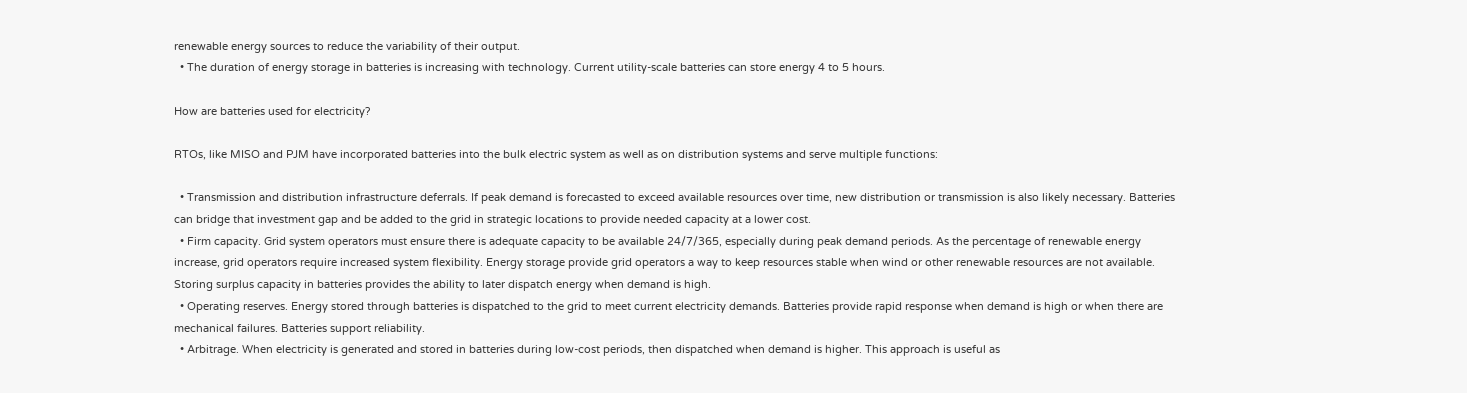renewable energy sources to reduce the variability of their output.
  • The duration of energy storage in batteries is increasing with technology. Current utility-scale batteries can store energy 4 to 5 hours.

How are batteries used for electricity?

RTOs, like MISO and PJM have incorporated batteries into the bulk electric system as well as on distribution systems and serve multiple functions:

  • Transmission and distribution infrastructure deferrals. If peak demand is forecasted to exceed available resources over time, new distribution or transmission is also likely necessary. Batteries can bridge that investment gap and be added to the grid in strategic locations to provide needed capacity at a lower cost.
  • Firm capacity. Grid system operators must ensure there is adequate capacity to be available 24/7/365, especially during peak demand periods. As the percentage of renewable energy increase, grid operators require increased system flexibility. Energy storage provide grid operators a way to keep resources stable when wind or other renewable resources are not available. Storing surplus capacity in batteries provides the ability to later dispatch energy when demand is high.
  • Operating reserves. Energy stored through batteries is dispatched to the grid to meet current electricity demands. Batteries provide rapid response when demand is high or when there are mechanical failures. Batteries support reliability.
  • Arbitrage. When electricity is generated and stored in batteries during low-cost periods, then dispatched when demand is higher. This approach is useful as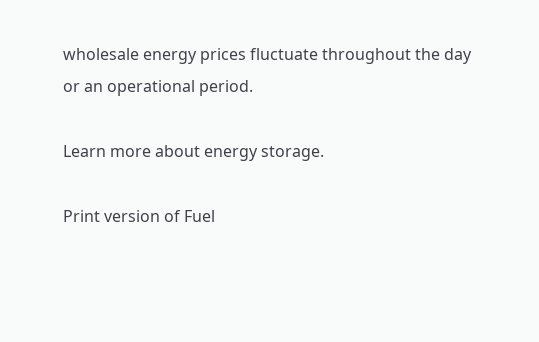wholesale energy prices fluctuate throughout the day or an operational period.

Learn more about energy storage.

Print version of Fuel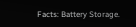Facts: Battery Storage.